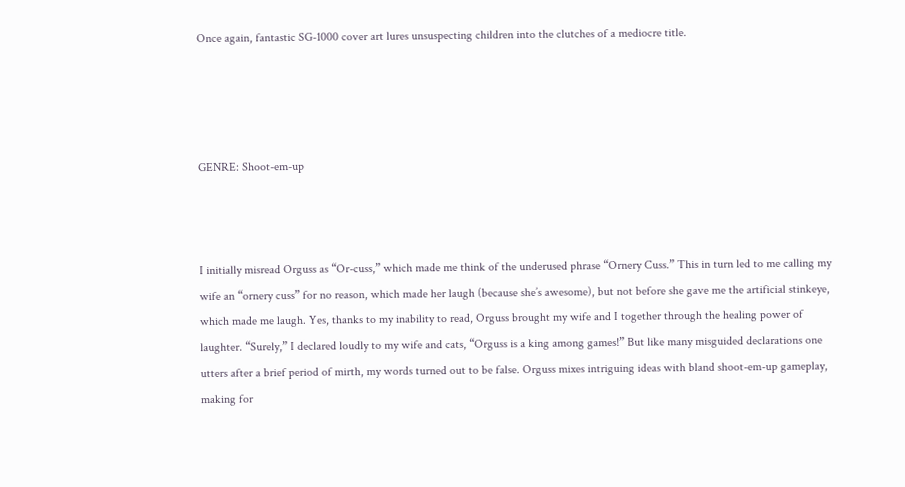Once again, fantastic SG-1000 cover art lures unsuspecting children into the clutches of a mediocre title.




GENRE: Shoot-em-up



I initially misread Orguss as “Or-cuss,” which made me think of the underused phrase “Ornery Cuss.” This in turn led to me calling my wife an “ornery cuss” for no reason, which made her laugh (because she’s awesome), but not before she gave me the artificial stinkeye, which made me laugh. Yes, thanks to my inability to read, Orguss brought my wife and I together through the healing power of laughter. “Surely,” I declared loudly to my wife and cats, “Orguss is a king among games!” But like many misguided declarations one utters after a brief period of mirth, my words turned out to be false. Orguss mixes intriguing ideas with bland shoot-em-up gameplay, making for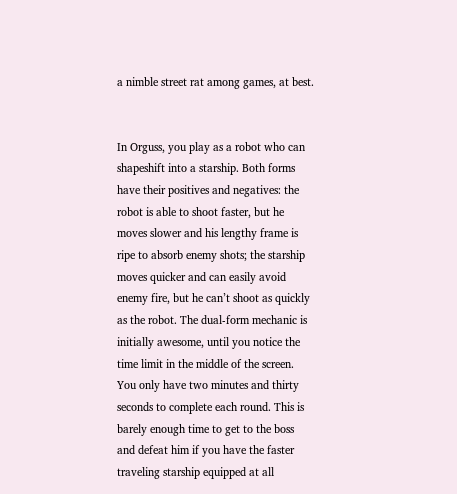a nimble street rat among games, at best.


In Orguss, you play as a robot who can shapeshift into a starship. Both forms have their positives and negatives: the robot is able to shoot faster, but he moves slower and his lengthy frame is ripe to absorb enemy shots; the starship moves quicker and can easily avoid enemy fire, but he can’t shoot as quickly as the robot. The dual-form mechanic is initially awesome, until you notice the time limit in the middle of the screen. You only have two minutes and thirty seconds to complete each round. This is barely enough time to get to the boss and defeat him if you have the faster traveling starship equipped at all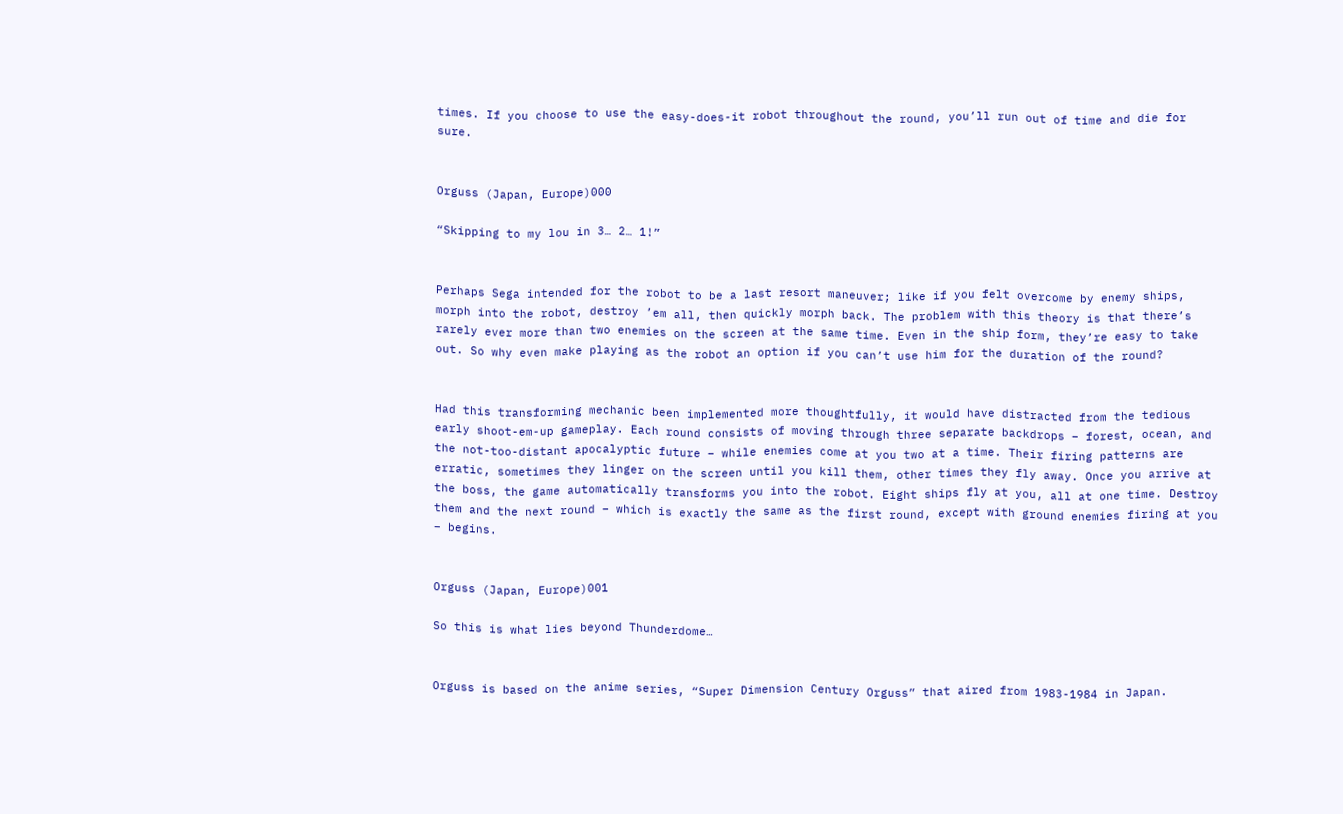times. If you choose to use the easy-does-it robot throughout the round, you’ll run out of time and die for sure.


Orguss (Japan, Europe)000

“Skipping to my lou in 3… 2… 1!”


Perhaps Sega intended for the robot to be a last resort maneuver; like if you felt overcome by enemy ships, morph into the robot, destroy ’em all, then quickly morph back. The problem with this theory is that there’s rarely ever more than two enemies on the screen at the same time. Even in the ship form, they’re easy to take out. So why even make playing as the robot an option if you can’t use him for the duration of the round?


Had this transforming mechanic been implemented more thoughtfully, it would have distracted from the tedious early shoot-em-up gameplay. Each round consists of moving through three separate backdrops – forest, ocean, and the not-too-distant apocalyptic future – while enemies come at you two at a time. Their firing patterns are erratic, sometimes they linger on the screen until you kill them, other times they fly away. Once you arrive at the boss, the game automatically transforms you into the robot. Eight ships fly at you, all at one time. Destroy them and the next round – which is exactly the same as the first round, except with ground enemies firing at you – begins.


Orguss (Japan, Europe)001

So this is what lies beyond Thunderdome…


Orguss is based on the anime series, “Super Dimension Century Orguss” that aired from 1983-1984 in Japan.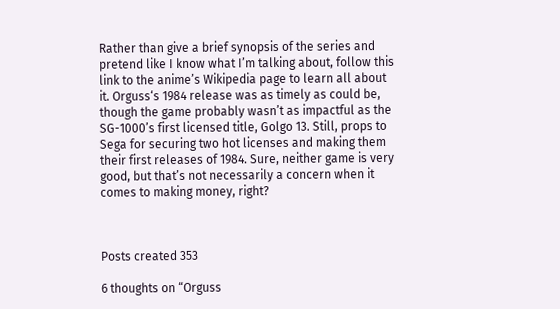Rather than give a brief synopsis of the series and pretend like I know what I’m talking about, follow this link to the anime’s Wikipedia page to learn all about it. Orguss‘s 1984 release was as timely as could be, though the game probably wasn’t as impactful as the SG-1000’s first licensed title, Golgo 13. Still, props to Sega for securing two hot licenses and making them their first releases of 1984. Sure, neither game is very good, but that’s not necessarily a concern when it comes to making money, right?



Posts created 353

6 thoughts on “Orguss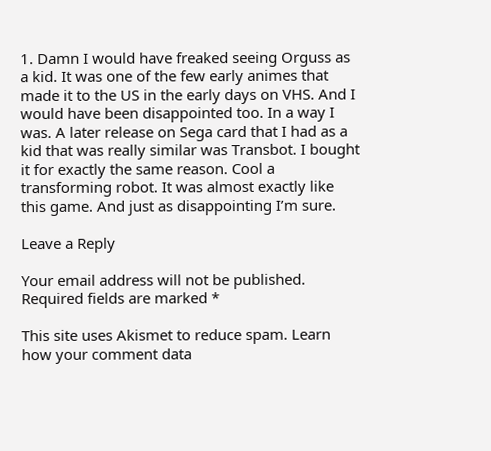1. Damn I would have freaked seeing Orguss as a kid. It was one of the few early animes that made it to the US in the early days on VHS. And I would have been disappointed too. In a way I was. A later release on Sega card that I had as a kid that was really similar was Transbot. I bought it for exactly the same reason. Cool a transforming robot. It was almost exactly like this game. And just as disappointing I’m sure.

Leave a Reply

Your email address will not be published. Required fields are marked *

This site uses Akismet to reduce spam. Learn how your comment data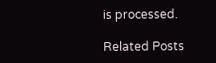is processed.

Related Posts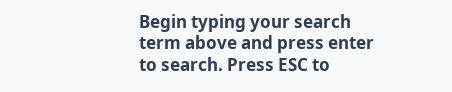Begin typing your search term above and press enter to search. Press ESC to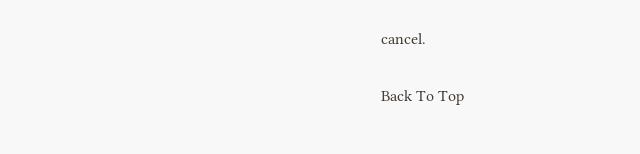cancel.

Back To Top